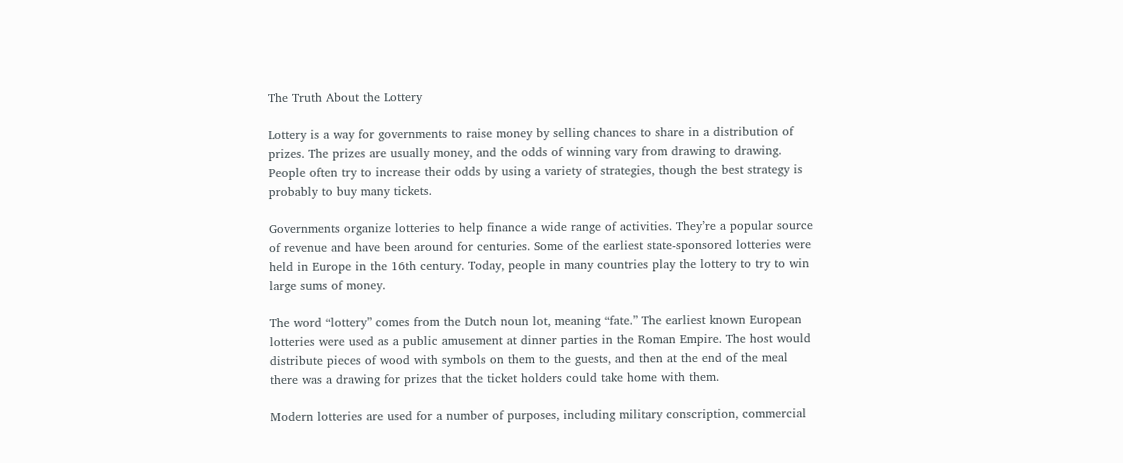The Truth About the Lottery

Lottery is a way for governments to raise money by selling chances to share in a distribution of prizes. The prizes are usually money, and the odds of winning vary from drawing to drawing. People often try to increase their odds by using a variety of strategies, though the best strategy is probably to buy many tickets.

Governments organize lotteries to help finance a wide range of activities. They’re a popular source of revenue and have been around for centuries. Some of the earliest state-sponsored lotteries were held in Europe in the 16th century. Today, people in many countries play the lottery to try to win large sums of money.

The word “lottery” comes from the Dutch noun lot, meaning “fate.” The earliest known European lotteries were used as a public amusement at dinner parties in the Roman Empire. The host would distribute pieces of wood with symbols on them to the guests, and then at the end of the meal there was a drawing for prizes that the ticket holders could take home with them.

Modern lotteries are used for a number of purposes, including military conscription, commercial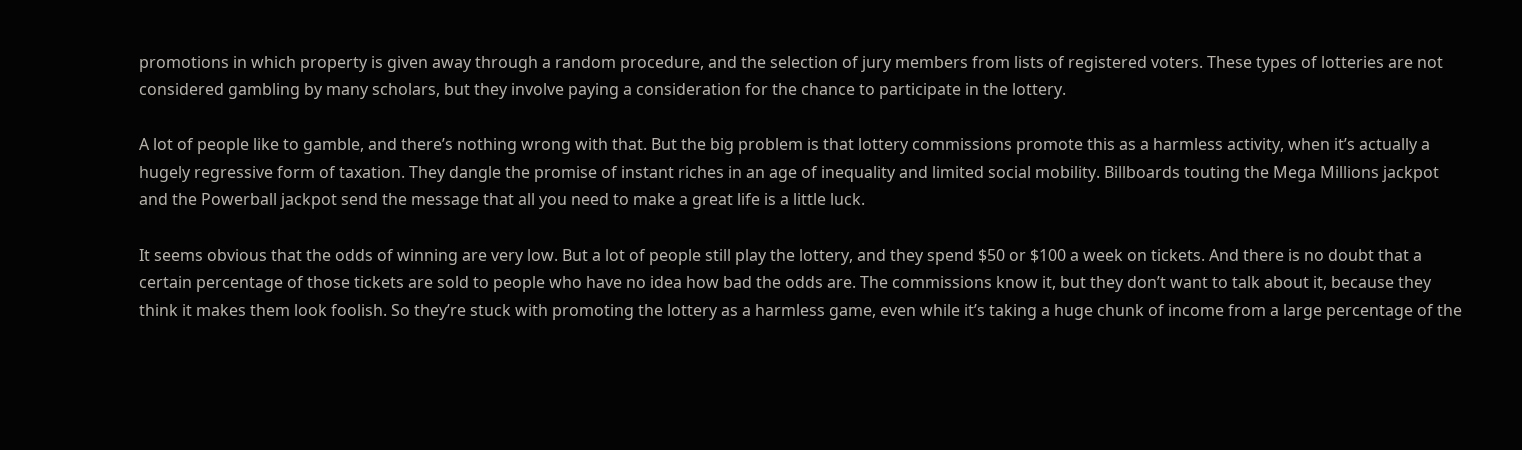promotions in which property is given away through a random procedure, and the selection of jury members from lists of registered voters. These types of lotteries are not considered gambling by many scholars, but they involve paying a consideration for the chance to participate in the lottery.

A lot of people like to gamble, and there’s nothing wrong with that. But the big problem is that lottery commissions promote this as a harmless activity, when it’s actually a hugely regressive form of taxation. They dangle the promise of instant riches in an age of inequality and limited social mobility. Billboards touting the Mega Millions jackpot and the Powerball jackpot send the message that all you need to make a great life is a little luck.

It seems obvious that the odds of winning are very low. But a lot of people still play the lottery, and they spend $50 or $100 a week on tickets. And there is no doubt that a certain percentage of those tickets are sold to people who have no idea how bad the odds are. The commissions know it, but they don’t want to talk about it, because they think it makes them look foolish. So they’re stuck with promoting the lottery as a harmless game, even while it’s taking a huge chunk of income from a large percentage of the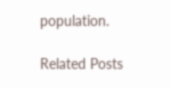population.

Related Posts